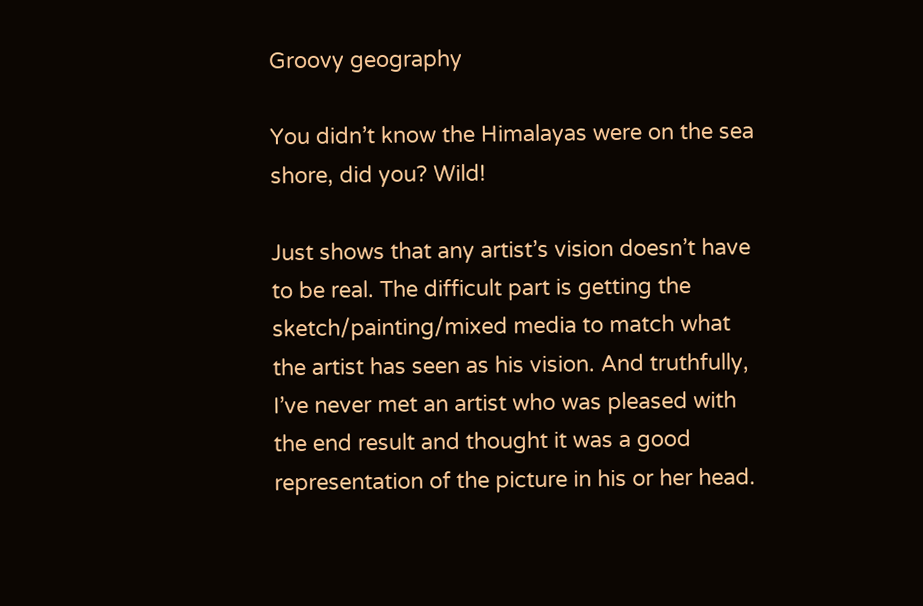Groovy geography

You didn’t know the Himalayas were on the sea shore, did you? Wild!

Just shows that any artist’s vision doesn’t have to be real. The difficult part is getting the sketch/painting/mixed media to match what the artist has seen as his vision. And truthfully, I’ve never met an artist who was pleased with the end result and thought it was a good representation of the picture in his or her head.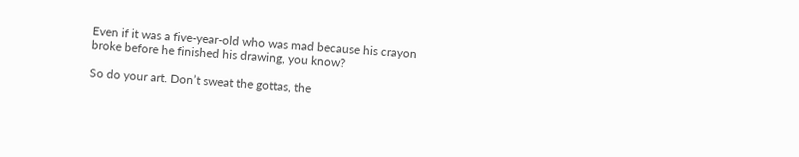Even if it was a five-year-old who was mad because his crayon broke before he finished his drawing, you know?

So do your art. Don’t sweat the gottas, the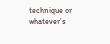technique or whatever’s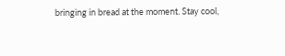bringing in bread at the moment. Stay cool,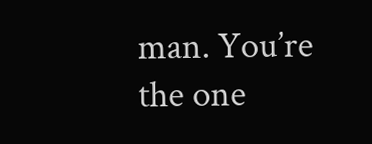man. You’re the one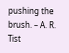pushing the brush. – A. R. Tist